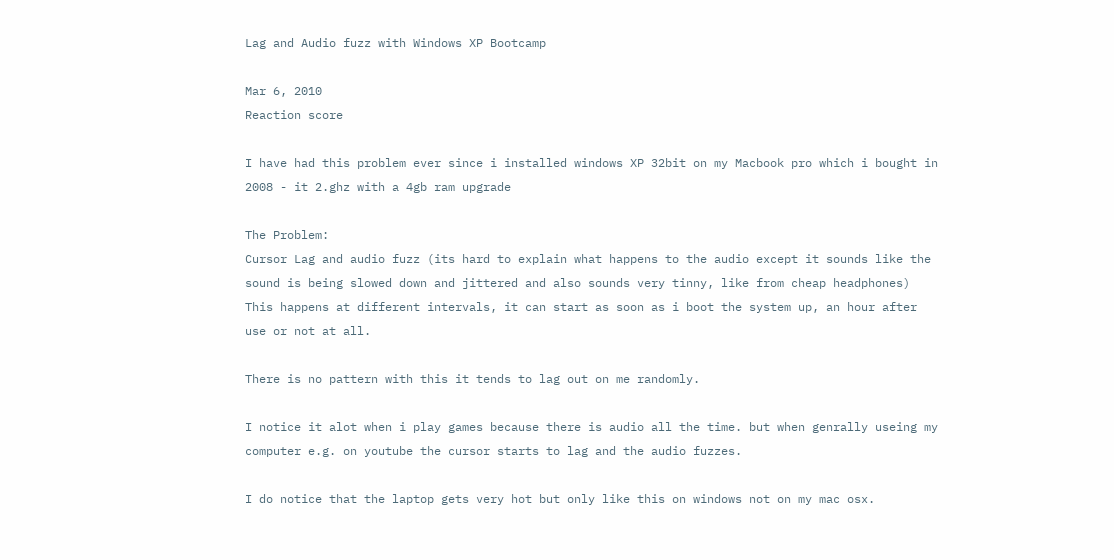Lag and Audio fuzz with Windows XP Bootcamp

Mar 6, 2010
Reaction score

I have had this problem ever since i installed windows XP 32bit on my Macbook pro which i bought in 2008 - it 2.ghz with a 4gb ram upgrade

The Problem:
Cursor Lag and audio fuzz (its hard to explain what happens to the audio except it sounds like the sound is being slowed down and jittered and also sounds very tinny, like from cheap headphones) This happens at different intervals, it can start as soon as i boot the system up, an hour after use or not at all.

There is no pattern with this it tends to lag out on me randomly.

I notice it alot when i play games because there is audio all the time. but when genrally useing my computer e.g. on youtube the cursor starts to lag and the audio fuzzes.

I do notice that the laptop gets very hot but only like this on windows not on my mac osx.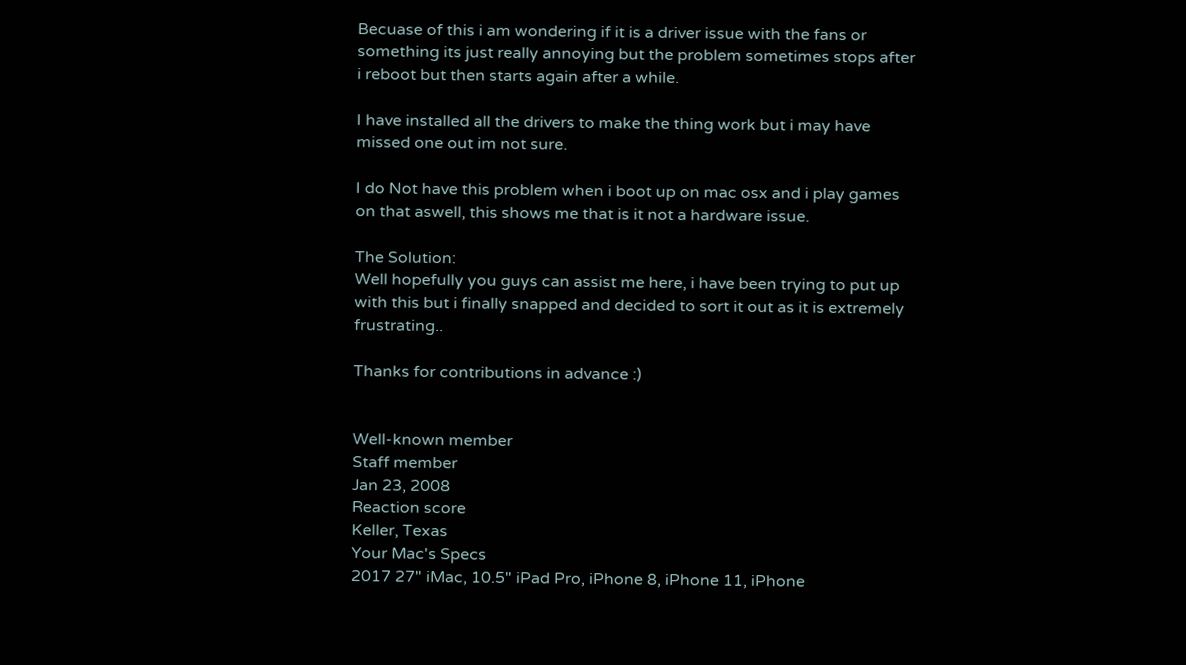Becuase of this i am wondering if it is a driver issue with the fans or something its just really annoying but the problem sometimes stops after i reboot but then starts again after a while.

I have installed all the drivers to make the thing work but i may have missed one out im not sure.

I do Not have this problem when i boot up on mac osx and i play games on that aswell, this shows me that is it not a hardware issue.

The Solution:
Well hopefully you guys can assist me here, i have been trying to put up with this but i finally snapped and decided to sort it out as it is extremely frustrating..

Thanks for contributions in advance :)


Well-known member
Staff member
Jan 23, 2008
Reaction score
Keller, Texas
Your Mac's Specs
2017 27" iMac, 10.5" iPad Pro, iPhone 8, iPhone 11, iPhone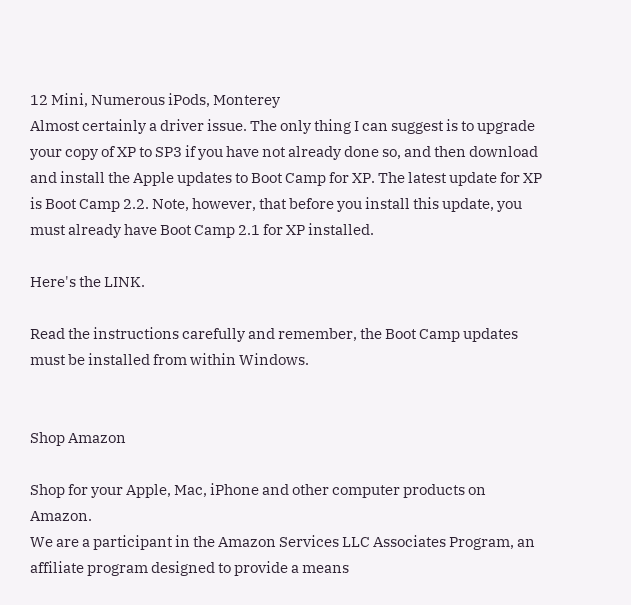12 Mini, Numerous iPods, Monterey
Almost certainly a driver issue. The only thing I can suggest is to upgrade your copy of XP to SP3 if you have not already done so, and then download and install the Apple updates to Boot Camp for XP. The latest update for XP is Boot Camp 2.2. Note, however, that before you install this update, you must already have Boot Camp 2.1 for XP installed.

Here's the LINK.

Read the instructions carefully and remember, the Boot Camp updates must be installed from within Windows.


Shop Amazon

Shop for your Apple, Mac, iPhone and other computer products on Amazon.
We are a participant in the Amazon Services LLC Associates Program, an affiliate program designed to provide a means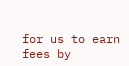for us to earn fees by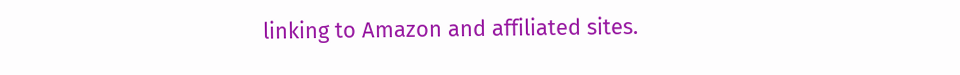linking to Amazon and affiliated sites.